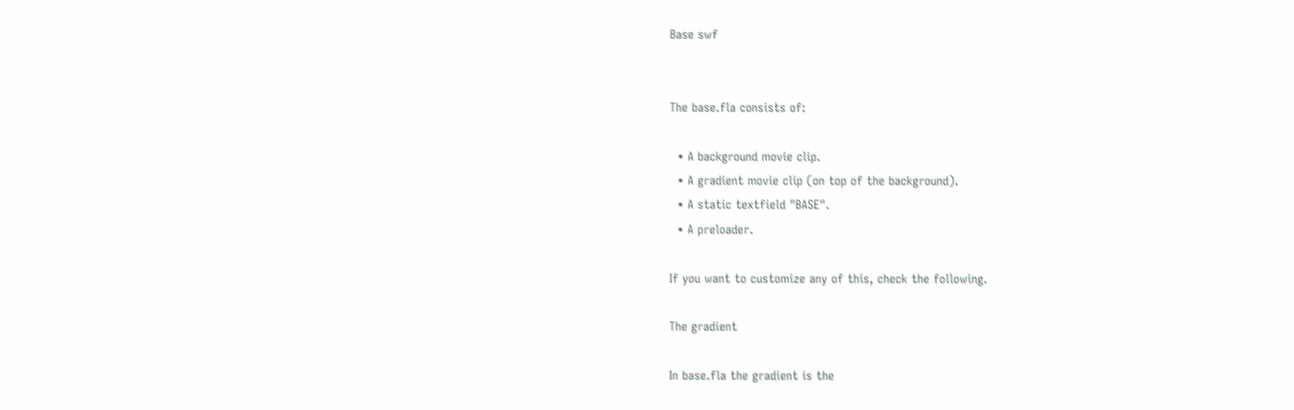Base swf


The base.fla consists of:

  • A background movie clip.
  • A gradient movie clip (on top of the background).
  • A static textfield "BASE".
  • A preloader.

If you want to customize any of this, check the following.

The gradient

In base.fla the gradient is the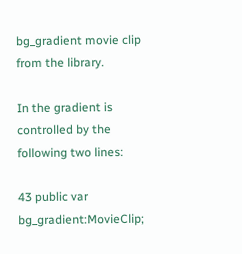bg_gradient movie clip from the library.

In the gradient is controlled by the following two lines:

43 public var bg_gradient:MovieClip;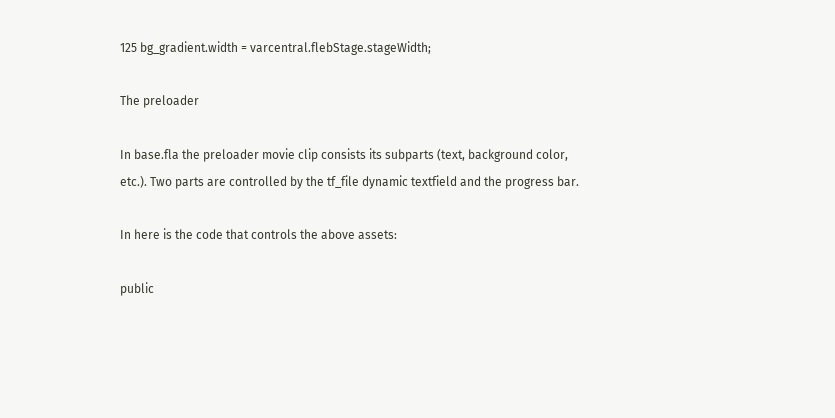125 bg_gradient.width = varcentral.flebStage.stageWidth;

The preloader

In base.fla the preloader movie clip consists its subparts (text, background color, etc.). Two parts are controlled by the tf_file dynamic textfield and the progress bar.

In here is the code that controls the above assets:

public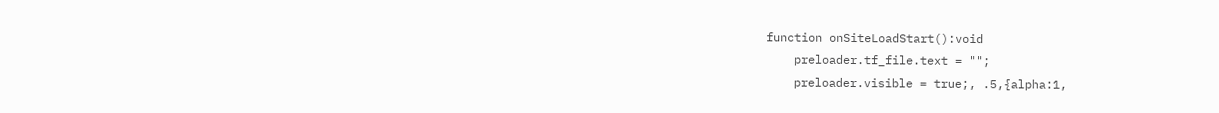function onSiteLoadStart():void
    preloader.tf_file.text = "";
    preloader.visible = true;, .5,{alpha:1,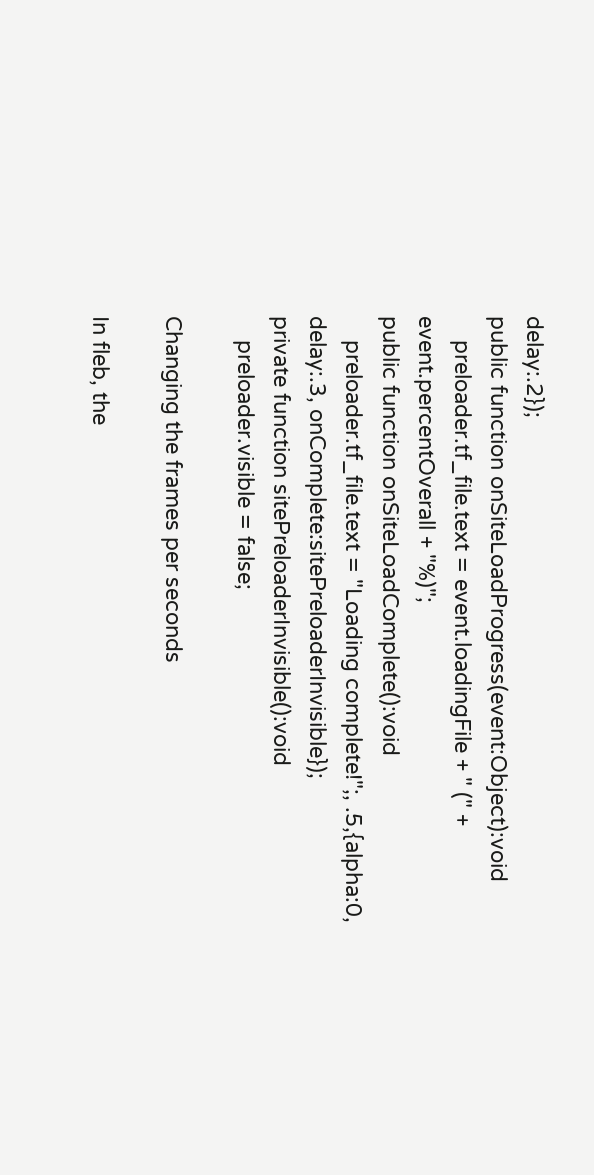delay:.2});
public function onSiteLoadProgress(event:Object):void
    preloader.tf_file.text = event.loadingFile + " (" + event.percentOverall + "%)";
public function onSiteLoadComplete():void
    preloader.tf_file.text = "Loading complete!";, .5,{alpha:0, delay:.3, onComplete:sitePreloaderInvisible});
private function sitePreloaderInvisible():void
    preloader.visible = false;

Changing the frames per seconds

In fleb, the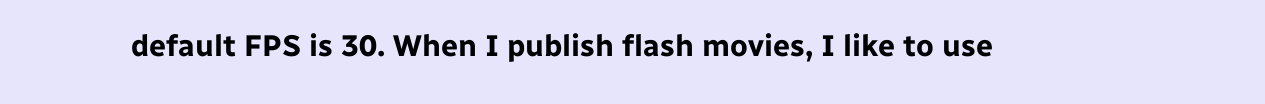default FPS is 30. When I publish flash movies, I like to use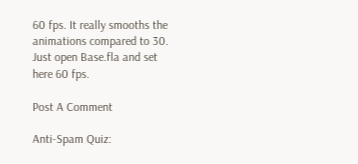60 fps. It really smooths the animations compared to 30. Just open Base.fla and set here 60 fps.

Post A Comment

Anti-Spam Quiz: